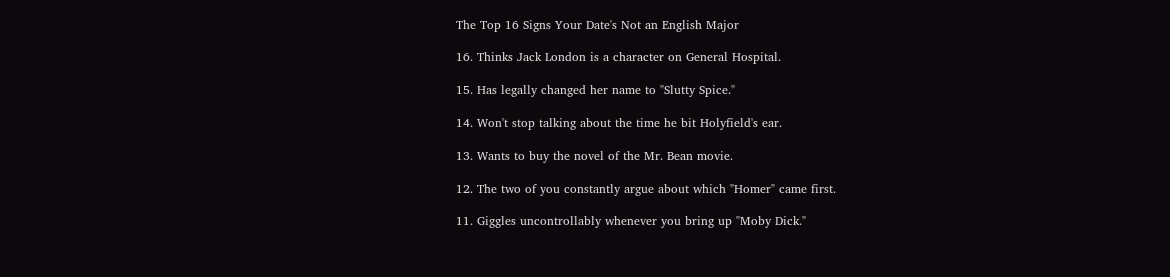The Top 16 Signs Your Date's Not an English Major

16. Thinks Jack London is a character on General Hospital.

15. Has legally changed her name to "Slutty Spice."

14. Won't stop talking about the time he bit Holyfield's ear.

13. Wants to buy the novel of the Mr. Bean movie.

12. The two of you constantly argue about which "Homer" came first.

11. Giggles uncontrollably whenever you bring up "Moby Dick."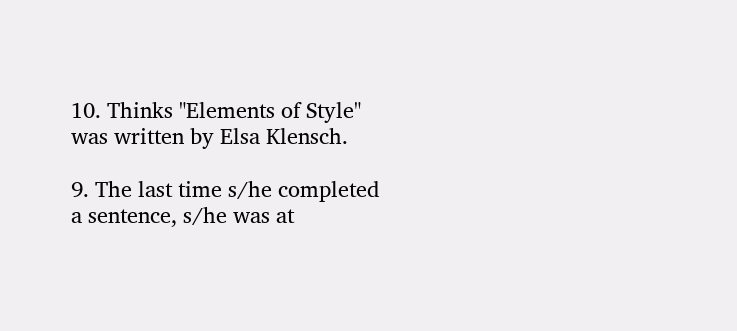10. Thinks "Elements of Style" was written by Elsa Klensch.

9. The last time s/he completed a sentence, s/he was at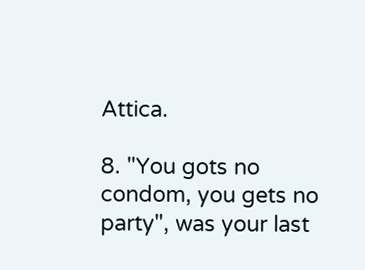Attica.

8. "You gots no condom, you gets no party", was your last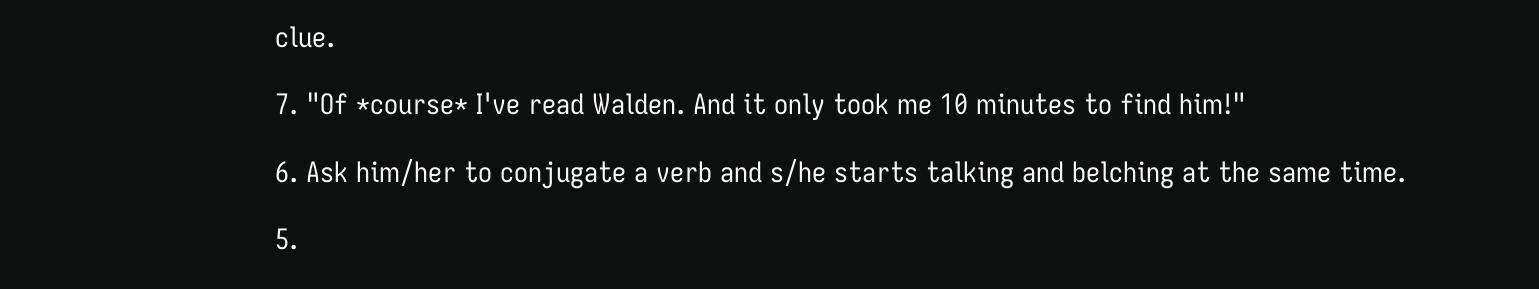clue.

7. "Of *course* I've read Walden. And it only took me 10 minutes to find him!"

6. Ask him/her to conjugate a verb and s/he starts talking and belching at the same time.

5.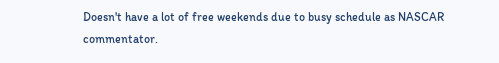Doesn't have a lot of free weekends due to busy schedule as NASCAR commentator.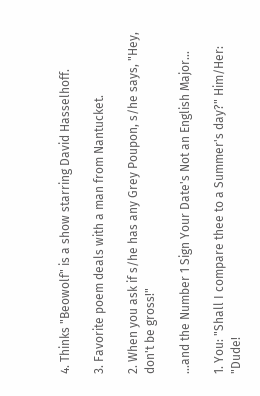4. Thinks "Beowolf" is a show starring David Hasselhoff.

3. Favorite poem deals with a man from Nantucket.

2. When you ask if s/he has any Grey Poupon, s/he says, "Hey, don't be gross!"

...and the Number 1 Sign Your Date's Not an English Major...

1. You: "Shall I compare thee to a Summer's day?" Him/Her: "Dude!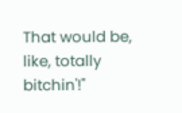That would be, like, totally bitchin'!"